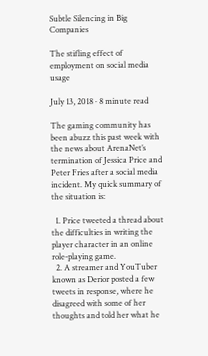Subtle Silencing in Big Companies

The stifling effect of employment on social media usage

July 13, 2018 · 8 minute read

The gaming community has been abuzz this past week with the news about ArenaNet’s termination of Jessica Price and Peter Fries after a social media incident. My quick summary of the situation is:

  1. Price tweeted a thread about the difficulties in writing the player character in an online role-playing game.
  2. A streamer and YouTuber known as Derior posted a few tweets in response, where he disagreed with some of her thoughts and told her what he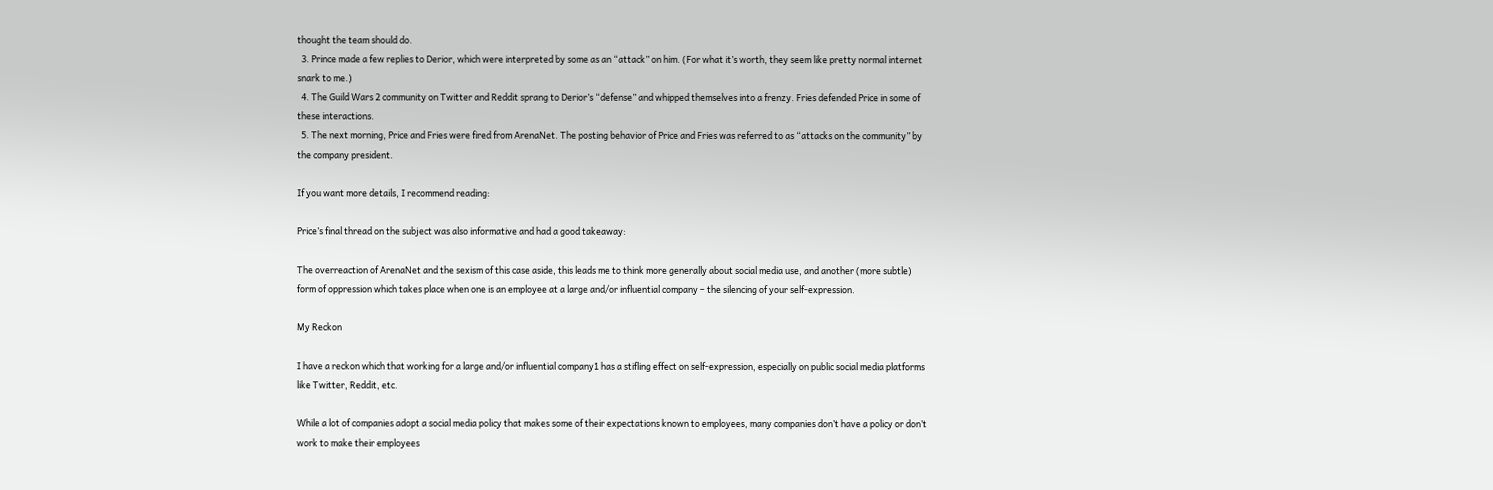thought the team should do.
  3. Prince made a few replies to Derior, which were interpreted by some as an “attack” on him. (For what it’s worth, they seem like pretty normal internet snark to me.)
  4. The Guild Wars 2 community on Twitter and Reddit sprang to Derior’s “defense” and whipped themselves into a frenzy. Fries defended Price in some of these interactions.
  5. The next morning, Price and Fries were fired from ArenaNet. The posting behavior of Price and Fries was referred to as “attacks on the community” by the company president.

If you want more details, I recommend reading:

Price’s final thread on the subject was also informative and had a good takeaway:

The overreaction of ArenaNet and the sexism of this case aside, this leads me to think more generally about social media use, and another (more subtle) form of oppression which takes place when one is an employee at a large and/or influential company – the silencing of your self-expression.

My Reckon

I have a reckon which that working for a large and/or influential company1 has a stifling effect on self-expression, especially on public social media platforms like Twitter, Reddit, etc.

While a lot of companies adopt a social media policy that makes some of their expectations known to employees, many companies don’t have a policy or don’t work to make their employees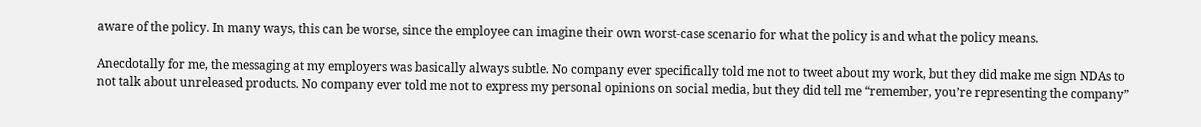aware of the policy. In many ways, this can be worse, since the employee can imagine their own worst-case scenario for what the policy is and what the policy means.

Anecdotally for me, the messaging at my employers was basically always subtle. No company ever specifically told me not to tweet about my work, but they did make me sign NDAs to not talk about unreleased products. No company ever told me not to express my personal opinions on social media, but they did tell me “remember, you’re representing the company”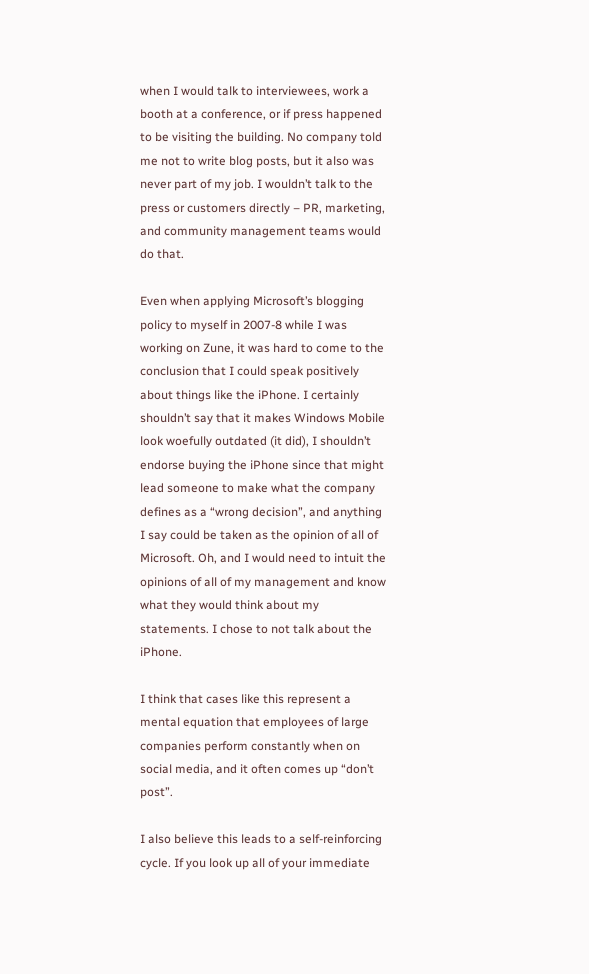when I would talk to interviewees, work a booth at a conference, or if press happened to be visiting the building. No company told me not to write blog posts, but it also was never part of my job. I wouldn’t talk to the press or customers directly – PR, marketing, and community management teams would do that.

Even when applying Microsoft’s blogging policy to myself in 2007-8 while I was working on Zune, it was hard to come to the conclusion that I could speak positively about things like the iPhone. I certainly shouldn’t say that it makes Windows Mobile look woefully outdated (it did), I shouldn’t endorse buying the iPhone since that might lead someone to make what the company defines as a “wrong decision”, and anything I say could be taken as the opinion of all of Microsoft. Oh, and I would need to intuit the opinions of all of my management and know what they would think about my statements. I chose to not talk about the iPhone.

I think that cases like this represent a mental equation that employees of large companies perform constantly when on social media, and it often comes up “don’t post”.

I also believe this leads to a self-reinforcing cycle. If you look up all of your immediate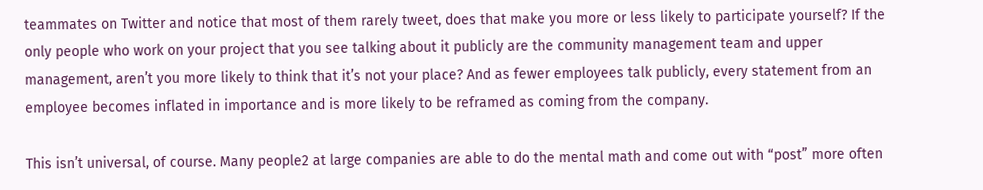teammates on Twitter and notice that most of them rarely tweet, does that make you more or less likely to participate yourself? If the only people who work on your project that you see talking about it publicly are the community management team and upper management, aren’t you more likely to think that it’s not your place? And as fewer employees talk publicly, every statement from an employee becomes inflated in importance and is more likely to be reframed as coming from the company.

This isn’t universal, of course. Many people2 at large companies are able to do the mental math and come out with “post” more often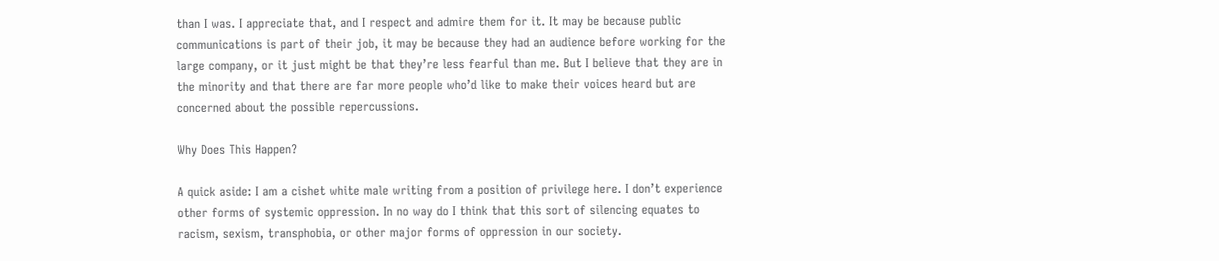than I was. I appreciate that, and I respect and admire them for it. It may be because public communications is part of their job, it may be because they had an audience before working for the large company, or it just might be that they’re less fearful than me. But I believe that they are in the minority and that there are far more people who’d like to make their voices heard but are concerned about the possible repercussions.

Why Does This Happen?

A quick aside: I am a cishet white male writing from a position of privilege here. I don’t experience other forms of systemic oppression. In no way do I think that this sort of silencing equates to racism, sexism, transphobia, or other major forms of oppression in our society.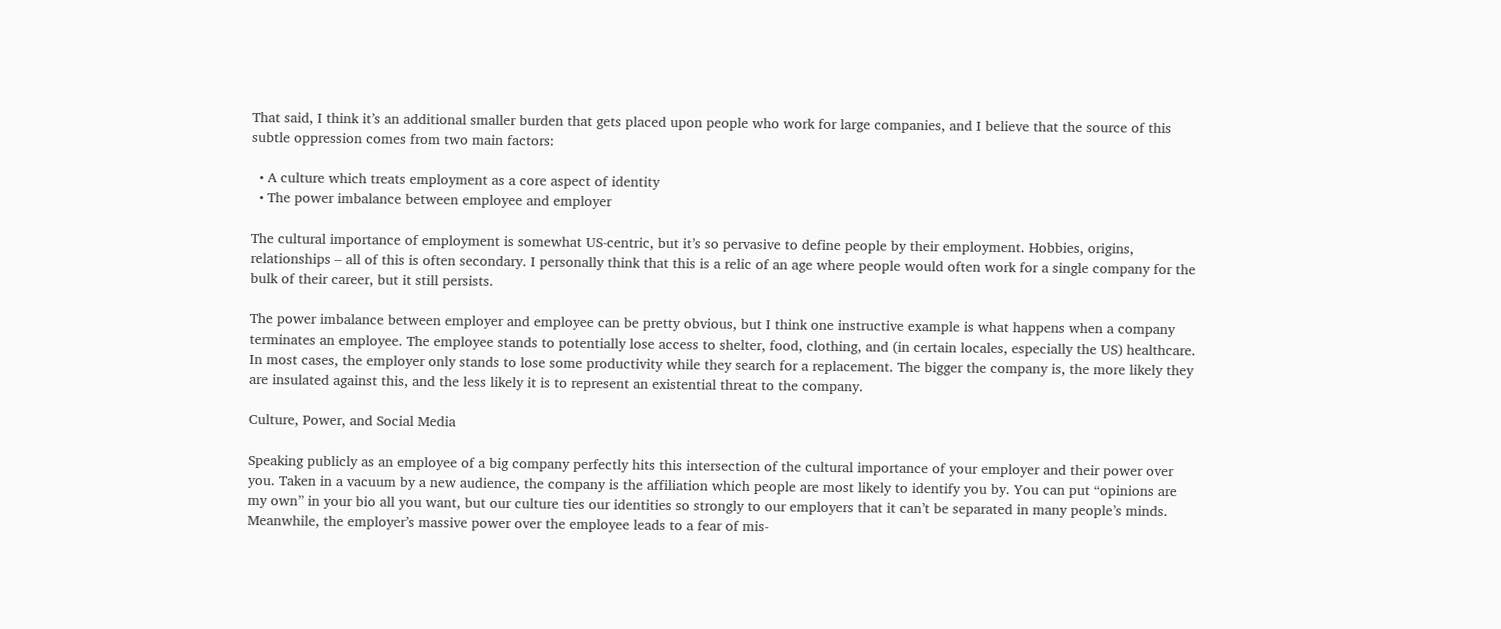That said, I think it’s an additional smaller burden that gets placed upon people who work for large companies, and I believe that the source of this subtle oppression comes from two main factors:

  • A culture which treats employment as a core aspect of identity
  • The power imbalance between employee and employer

The cultural importance of employment is somewhat US-centric, but it’s so pervasive to define people by their employment. Hobbies, origins, relationships – all of this is often secondary. I personally think that this is a relic of an age where people would often work for a single company for the bulk of their career, but it still persists.

The power imbalance between employer and employee can be pretty obvious, but I think one instructive example is what happens when a company terminates an employee. The employee stands to potentially lose access to shelter, food, clothing, and (in certain locales, especially the US) healthcare. In most cases, the employer only stands to lose some productivity while they search for a replacement. The bigger the company is, the more likely they are insulated against this, and the less likely it is to represent an existential threat to the company.

Culture, Power, and Social Media

Speaking publicly as an employee of a big company perfectly hits this intersection of the cultural importance of your employer and their power over you. Taken in a vacuum by a new audience, the company is the affiliation which people are most likely to identify you by. You can put “opinions are my own” in your bio all you want, but our culture ties our identities so strongly to our employers that it can’t be separated in many people’s minds. Meanwhile, the employer’s massive power over the employee leads to a fear of mis-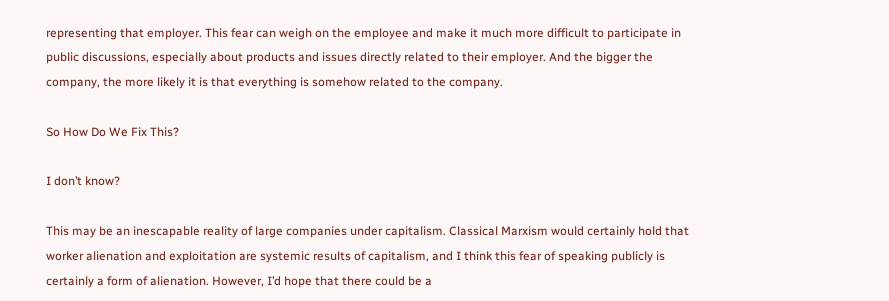representing that employer. This fear can weigh on the employee and make it much more difficult to participate in public discussions, especially about products and issues directly related to their employer. And the bigger the company, the more likely it is that everything is somehow related to the company.

So How Do We Fix This?

I don’t know?

This may be an inescapable reality of large companies under capitalism. Classical Marxism would certainly hold that worker alienation and exploitation are systemic results of capitalism, and I think this fear of speaking publicly is certainly a form of alienation. However, I’d hope that there could be a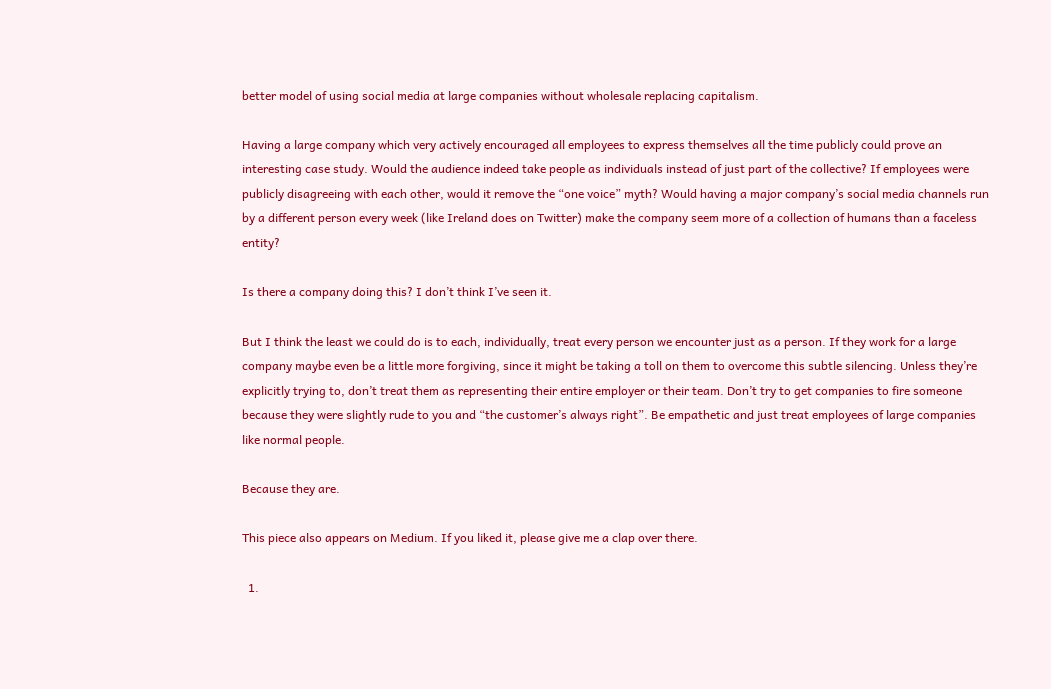better model of using social media at large companies without wholesale replacing capitalism.

Having a large company which very actively encouraged all employees to express themselves all the time publicly could prove an interesting case study. Would the audience indeed take people as individuals instead of just part of the collective? If employees were publicly disagreeing with each other, would it remove the “one voice” myth? Would having a major company’s social media channels run by a different person every week (like Ireland does on Twitter) make the company seem more of a collection of humans than a faceless entity?

Is there a company doing this? I don’t think I’ve seen it.

But I think the least we could do is to each, individually, treat every person we encounter just as a person. If they work for a large company maybe even be a little more forgiving, since it might be taking a toll on them to overcome this subtle silencing. Unless they’re explicitly trying to, don’t treat them as representing their entire employer or their team. Don’t try to get companies to fire someone because they were slightly rude to you and “the customer’s always right”. Be empathetic and just treat employees of large companies like normal people.

Because they are.

This piece also appears on Medium. If you liked it, please give me a clap over there.

  1.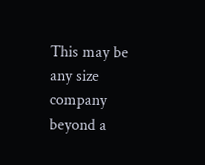This may be any size company beyond a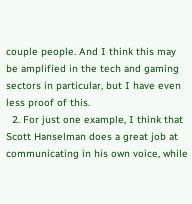couple people. And I think this may be amplified in the tech and gaming sectors in particular, but I have even less proof of this.
  2. For just one example, I think that Scott Hanselman does a great job at communicating in his own voice, while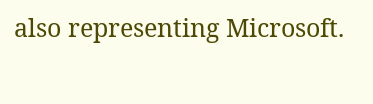also representing Microsoft.